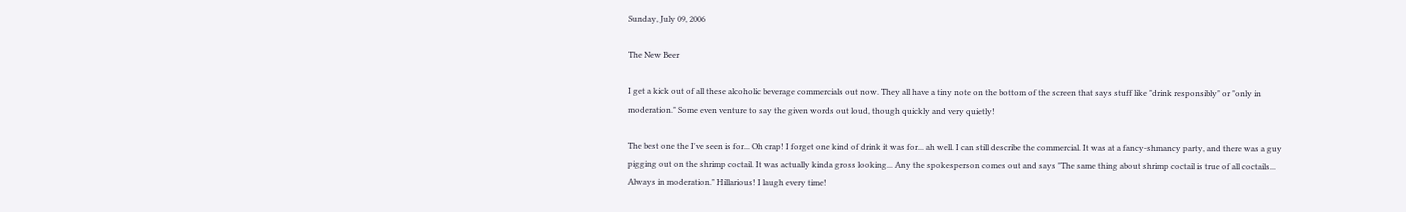Sunday, July 09, 2006

The New Beer

I get a kick out of all these alcoholic beverage commercials out now. They all have a tiny note on the bottom of the screen that says stuff like "drink responsibly" or "only in moderation." Some even venture to say the given words out loud, though quickly and very quietly!

The best one the I've seen is for... Oh crap! I forget one kind of drink it was for... ah well. I can still describe the commercial. It was at a fancy-shmancy party, and there was a guy pigging out on the shrimp coctail. It was actually kinda gross looking... Any the spokesperson comes out and says "The same thing about shrimp coctail is true of all coctails... Always in moderation." Hillarious! I laugh every time!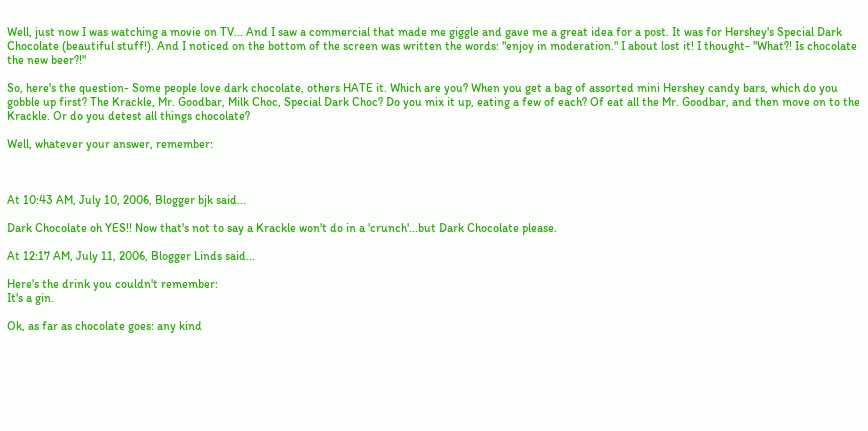Well, just now I was watching a movie on TV... And I saw a commercial that made me giggle and gave me a great idea for a post. It was for Hershey's Special Dark Chocolate (beautiful stuff!). And I noticed on the bottom of the screen was written the words: "enjoy in moderation." I about lost it! I thought- "What?! Is chocolate the new beer?!"

So, here's the question- Some people love dark chocolate, others HATE it. Which are you? When you get a bag of assorted mini Hershey candy bars, which do you gobble up first? The Krackle, Mr. Goodbar, Milk Choc, Special Dark Choc? Do you mix it up, eating a few of each? Of eat all the Mr. Goodbar, and then move on to the Krackle. Or do you detest all things chocolate?

Well, whatever your answer, remember:



At 10:43 AM, July 10, 2006, Blogger bjk said...

Dark Chocolate oh YES!! Now that's not to say a Krackle won't do in a 'crunch'...but Dark Chocolate please.

At 12:17 AM, July 11, 2006, Blogger Linds said...

Here's the drink you couldn't remember:
It's a gin.

Ok, as far as chocolate goes: any kind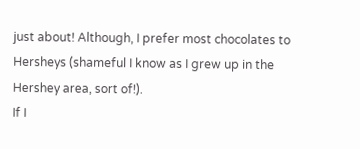just about! Although, I prefer most chocolates to Hersheys (shameful I know as I grew up in the Hershey area, sort of!).
If I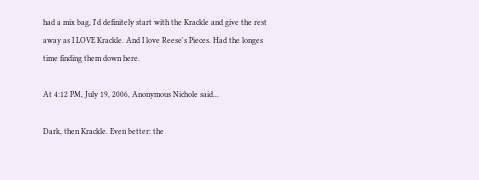had a mix bag, I'd definitely start with the Krackle and give the rest away as I LOVE Krackle. And I love Reese's Pieces. Had the longes time finding them down here.

At 4:12 PM, July 19, 2006, Anonymous Nichole said...

Dark, then Krackle. Even better: the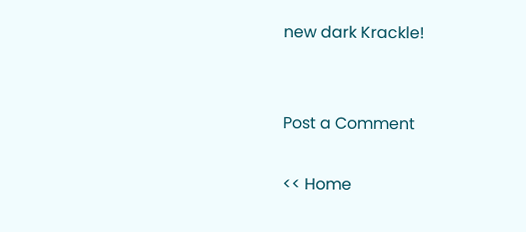new dark Krackle!


Post a Comment

<< Home